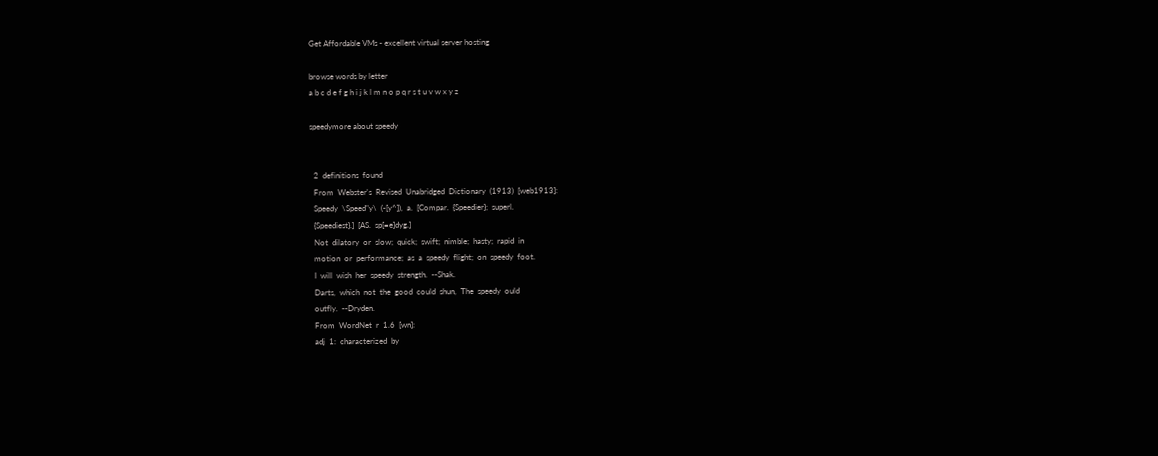Get Affordable VMs - excellent virtual server hosting

browse words by letter
a b c d e f g h i j k l m n o p q r s t u v w x y z

speedymore about speedy


  2  definitions  found
  From  Webster's  Revised  Unabridged  Dictionary  (1913)  [web1913]:
  Speedy  \Speed"y\  (-[y^]),  a.  [Compar.  {Speedier};  superl.
  {Speediest}.]  [AS.  sp[=e]dyg.]
  Not  dilatory  or  slow;  quick;  swift;  nimble;  hasty;  rapid  in
  motion  or  performance;  as  a  speedy  flight;  on  speedy  foot.
  I  will  wish  her  speedy  strength.  --Shak.
  Darts,  which  not  the  good  could  shun,  The  speedy  ould
  outfly.  --Dryden.
  From  WordNet  r  1.6  [wn]:
  adj  1:  characterized  by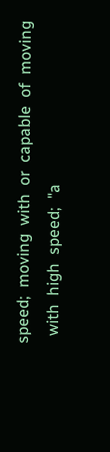speed;  moving  with  or  capable  of  moving
  with  high  speed;  "a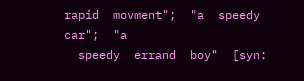rapid  movment";  "a  speedy  car";  "a
  speedy  errand  boy"  [syn: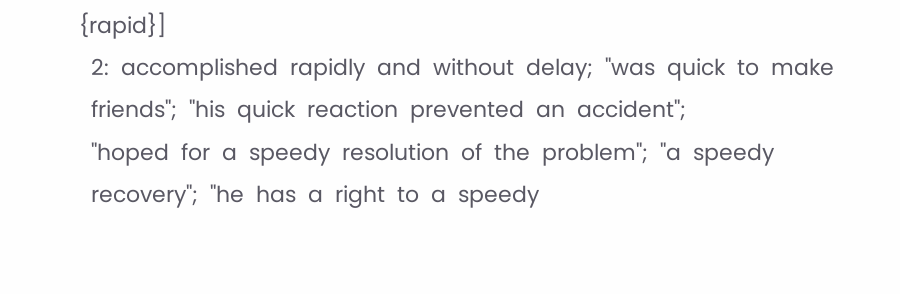{rapid}]
  2:  accomplished  rapidly  and  without  delay;  "was  quick  to  make
  friends";  "his  quick  reaction  prevented  an  accident";
  "hoped  for  a  speedy  resolution  of  the  problem";  "a  speedy
  recovery";  "he  has  a  right  to  a  speedy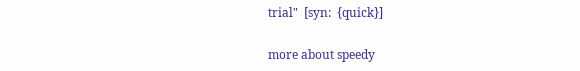trial"  [syn:  {quick}]

more about speedy